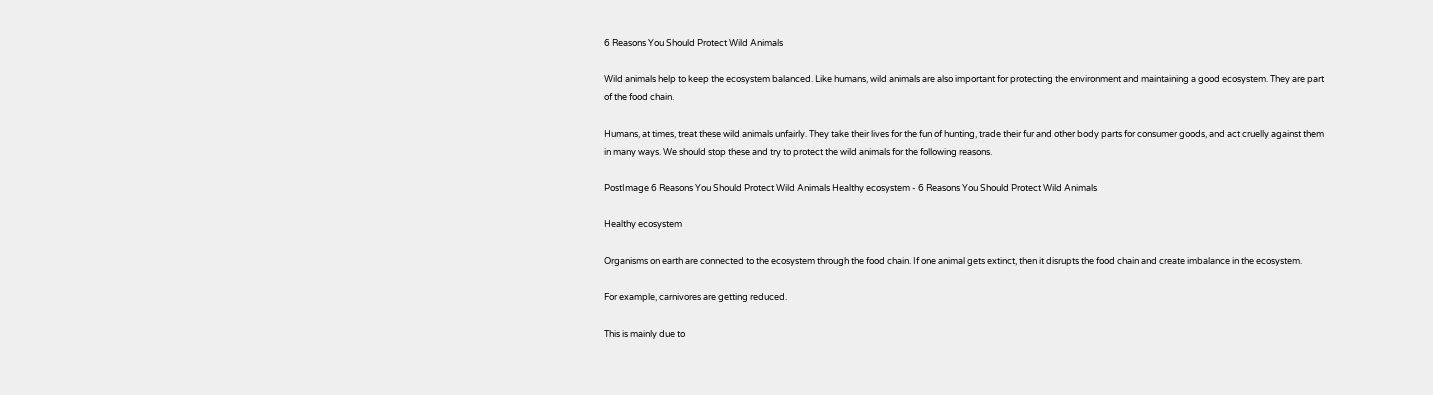6 Reasons You Should Protect Wild Animals

Wild animals help to keep the ecosystem balanced. Like humans, wild animals are also important for protecting the environment and maintaining a good ecosystem. They are part of the food chain.

Humans, at times, treat these wild animals unfairly. They take their lives for the fun of hunting, trade their fur and other body parts for consumer goods, and act cruelly against them in many ways. We should stop these and try to protect the wild animals for the following reasons.

PostImage 6 Reasons You Should Protect Wild Animals Healthy ecosystem - 6 Reasons You Should Protect Wild Animals

Healthy ecosystem

Organisms on earth are connected to the ecosystem through the food chain. If one animal gets extinct, then it disrupts the food chain and create imbalance in the ecosystem.

For example, carnivores are getting reduced.

This is mainly due to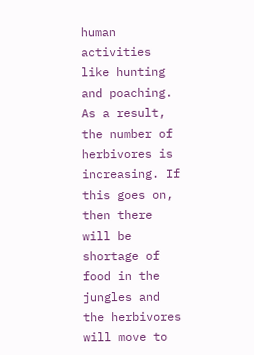human activities like hunting and poaching. As a result, the number of herbivores is increasing. If this goes on, then there will be shortage of food in the jungles and the herbivores will move to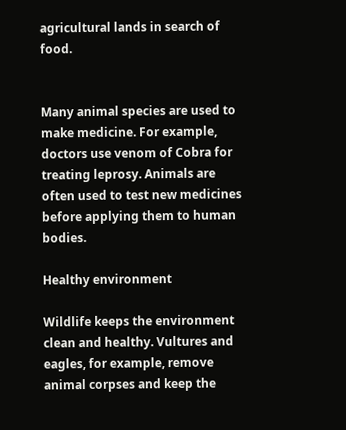agricultural lands in search of food.


Many animal species are used to make medicine. For example, doctors use venom of Cobra for treating leprosy. Animals are often used to test new medicines before applying them to human bodies.

Healthy environment

Wildlife keeps the environment clean and healthy. Vultures and eagles, for example, remove animal corpses and keep the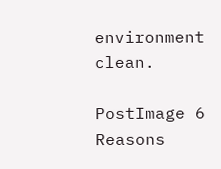environment clean.

PostImage 6 Reasons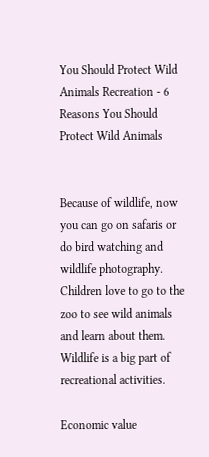You Should Protect Wild Animals Recreation - 6 Reasons You Should Protect Wild Animals


Because of wildlife, now you can go on safaris or do bird watching and wildlife photography. Children love to go to the zoo to see wild animals and learn about them. Wildlife is a big part of recreational activities.

Economic value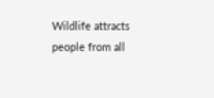Wildlife attracts people from all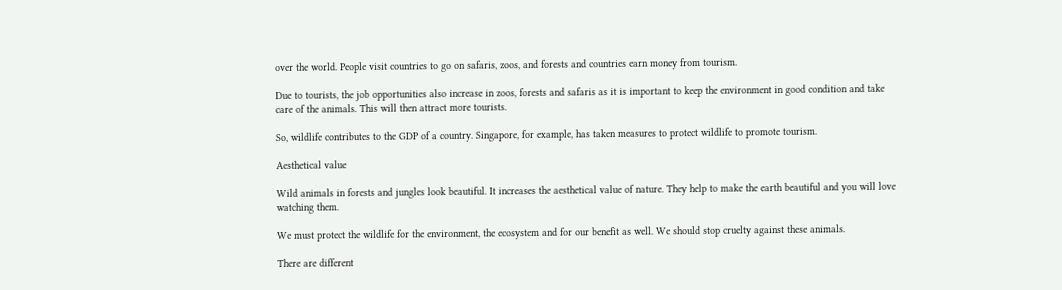over the world. People visit countries to go on safaris, zoos, and forests and countries earn money from tourism.

Due to tourists, the job opportunities also increase in zoos, forests and safaris as it is important to keep the environment in good condition and take care of the animals. This will then attract more tourists.

So, wildlife contributes to the GDP of a country. Singapore, for example, has taken measures to protect wildlife to promote tourism.

Aesthetical value

Wild animals in forests and jungles look beautiful. It increases the aesthetical value of nature. They help to make the earth beautiful and you will love watching them.

We must protect the wildlife for the environment, the ecosystem and for our benefit as well. We should stop cruelty against these animals.

There are different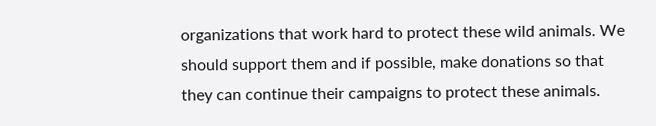organizations that work hard to protect these wild animals. We should support them and if possible, make donations so that they can continue their campaigns to protect these animals.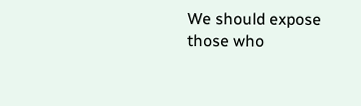We should expose those who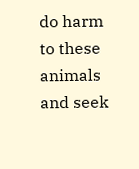do harm to these animals and seek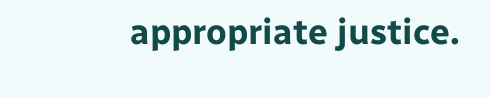appropriate justice.